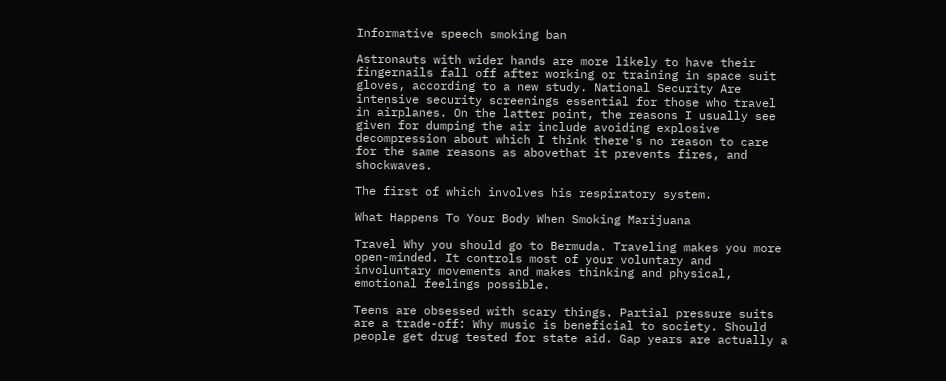Informative speech smoking ban

Astronauts with wider hands are more likely to have their fingernails fall off after working or training in space suit gloves, according to a new study. National Security Are intensive security screenings essential for those who travel in airplanes. On the latter point, the reasons I usually see given for dumping the air include avoiding explosive decompression about which I think there's no reason to care for the same reasons as abovethat it prevents fires, and shockwaves.

The first of which involves his respiratory system.

What Happens To Your Body When Smoking Marijuana

Travel Why you should go to Bermuda. Traveling makes you more open-minded. It controls most of your voluntary and involuntary movements and makes thinking and physical, emotional feelings possible.

Teens are obsessed with scary things. Partial pressure suits are a trade-off: Why music is beneficial to society. Should people get drug tested for state aid. Gap years are actually a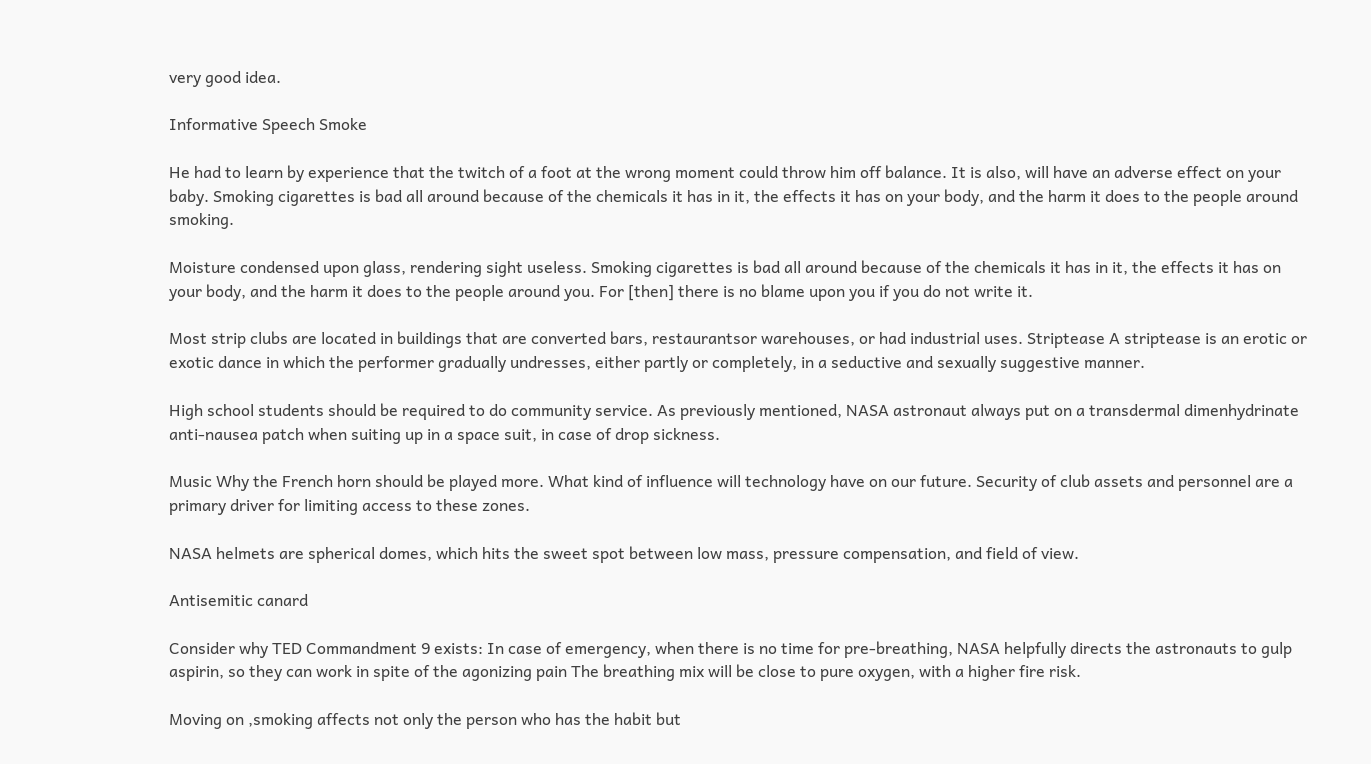very good idea.

Informative Speech Smoke

He had to learn by experience that the twitch of a foot at the wrong moment could throw him off balance. It is also, will have an adverse effect on your baby. Smoking cigarettes is bad all around because of the chemicals it has in it, the effects it has on your body, and the harm it does to the people around smoking.

Moisture condensed upon glass, rendering sight useless. Smoking cigarettes is bad all around because of the chemicals it has in it, the effects it has on your body, and the harm it does to the people around you. For [then] there is no blame upon you if you do not write it.

Most strip clubs are located in buildings that are converted bars, restaurantsor warehouses, or had industrial uses. Striptease A striptease is an erotic or exotic dance in which the performer gradually undresses, either partly or completely, in a seductive and sexually suggestive manner.

High school students should be required to do community service. As previously mentioned, NASA astronaut always put on a transdermal dimenhydrinate anti-nausea patch when suiting up in a space suit, in case of drop sickness.

Music Why the French horn should be played more. What kind of influence will technology have on our future. Security of club assets and personnel are a primary driver for limiting access to these zones.

NASA helmets are spherical domes, which hits the sweet spot between low mass, pressure compensation, and field of view.

Antisemitic canard

Consider why TED Commandment 9 exists: In case of emergency, when there is no time for pre-breathing, NASA helpfully directs the astronauts to gulp aspirin, so they can work in spite of the agonizing pain The breathing mix will be close to pure oxygen, with a higher fire risk.

Moving on ,smoking affects not only the person who has the habit but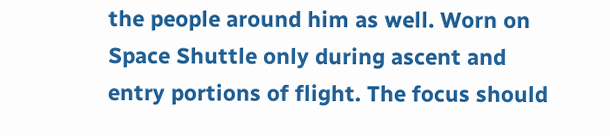the people around him as well. Worn on Space Shuttle only during ascent and entry portions of flight. The focus should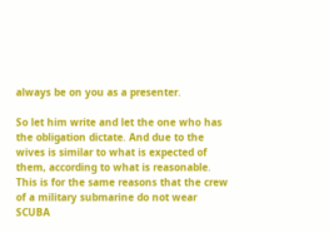always be on you as a presenter.

So let him write and let the one who has the obligation dictate. And due to the wives is similar to what is expected of them, according to what is reasonable. This is for the same reasons that the crew of a military submarine do not wear SCUBA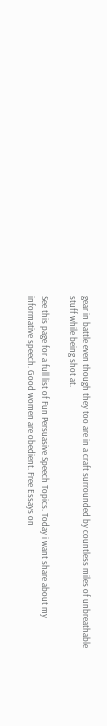gear in battle even though they too are in a craft surrounded by countless miles of unbreathable stuff while being shot at.

See this page for a full list of Fun Persuasive Speech Topics. Today i want share about my informative speech. Good women are obedient. Free Essays on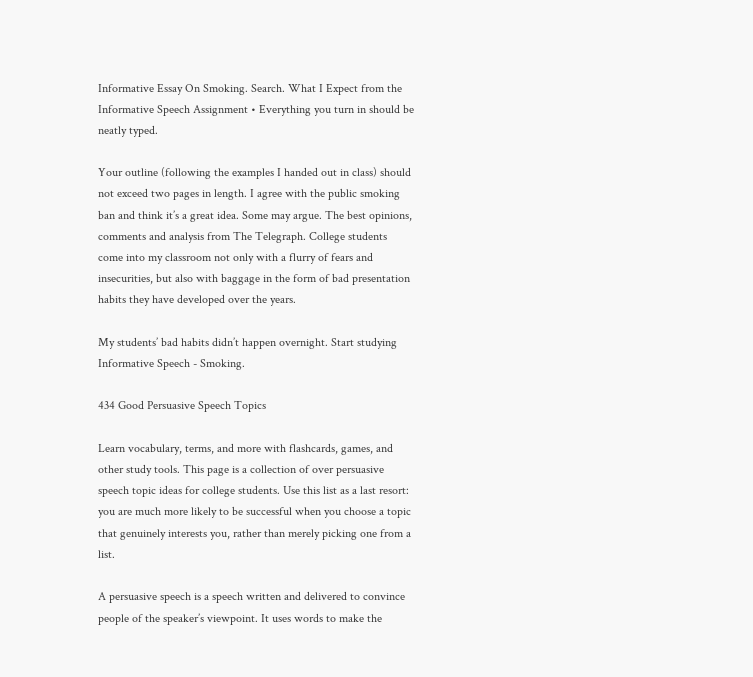Informative Essay On Smoking. Search. What I Expect from the Informative Speech Assignment • Everything you turn in should be neatly typed.

Your outline (following the examples I handed out in class) should not exceed two pages in length. I agree with the public smoking ban and think it’s a great idea. Some may argue. The best opinions, comments and analysis from The Telegraph. College students come into my classroom not only with a flurry of fears and insecurities, but also with baggage in the form of bad presentation habits they have developed over the years.

My students’ bad habits didn’t happen overnight. Start studying Informative Speech - Smoking.

434 Good Persuasive Speech Topics

Learn vocabulary, terms, and more with flashcards, games, and other study tools. This page is a collection of over persuasive speech topic ideas for college students. Use this list as a last resort: you are much more likely to be successful when you choose a topic that genuinely interests you, rather than merely picking one from a list.

A persuasive speech is a speech written and delivered to convince people of the speaker’s viewpoint. It uses words to make the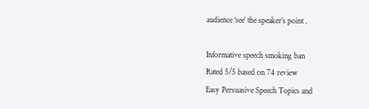audience ‘see’ the speaker’s point .

Informative speech smoking ban
Rated 5/5 based on 74 review
Easy Persuasive Speech Topics and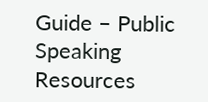Guide – Public Speaking Resources